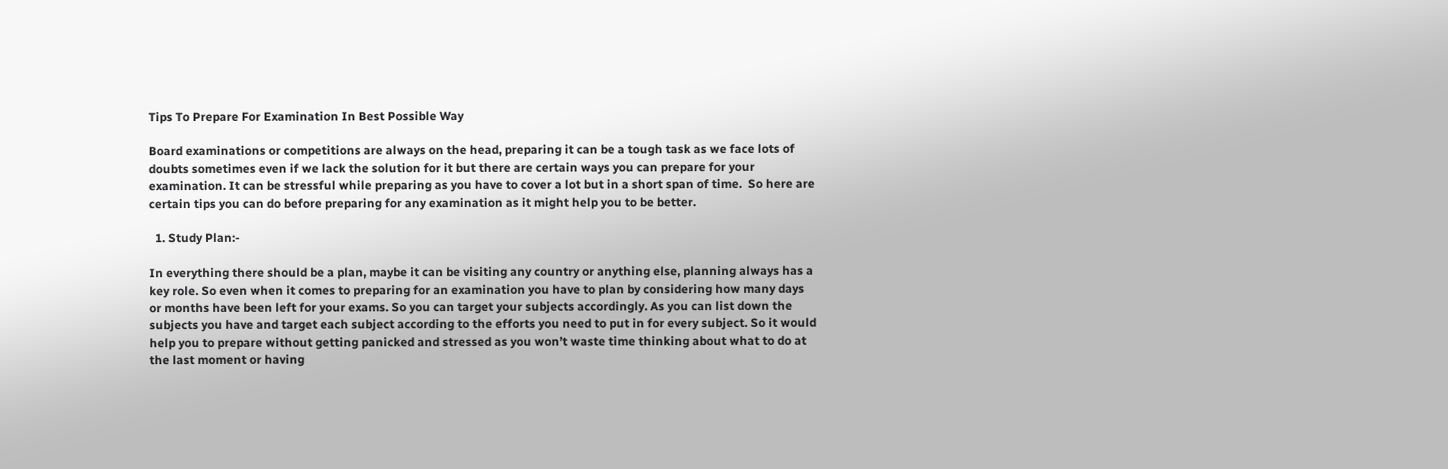Tips To Prepare For Examination In Best Possible Way

Board examinations or competitions are always on the head, preparing it can be a tough task as we face lots of doubts sometimes even if we lack the solution for it but there are certain ways you can prepare for your examination. It can be stressful while preparing as you have to cover a lot but in a short span of time.  So here are certain tips you can do before preparing for any examination as it might help you to be better.

  1. Study Plan:-

In everything there should be a plan, maybe it can be visiting any country or anything else, planning always has a key role. So even when it comes to preparing for an examination you have to plan by considering how many days or months have been left for your exams. So you can target your subjects accordingly. As you can list down the subjects you have and target each subject according to the efforts you need to put in for every subject. So it would help you to prepare without getting panicked and stressed as you won’t waste time thinking about what to do at the last moment or having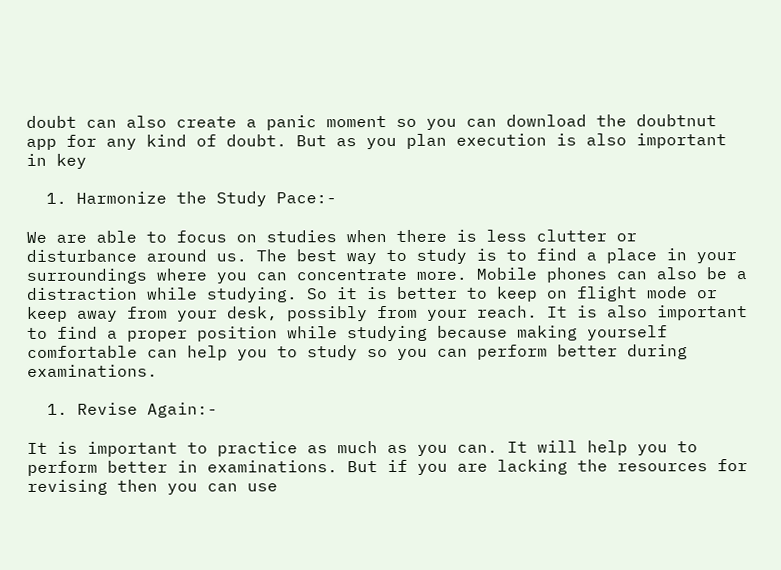doubt can also create a panic moment so you can download the doubtnut app for any kind of doubt. But as you plan execution is also important in key

  1. Harmonize the Study Pace:-

We are able to focus on studies when there is less clutter or disturbance around us. The best way to study is to find a place in your surroundings where you can concentrate more. Mobile phones can also be a distraction while studying. So it is better to keep on flight mode or keep away from your desk, possibly from your reach. It is also important to find a proper position while studying because making yourself comfortable can help you to study so you can perform better during examinations.

  1. Revise Again:-

It is important to practice as much as you can. It will help you to perform better in examinations. But if you are lacking the resources for revising then you can use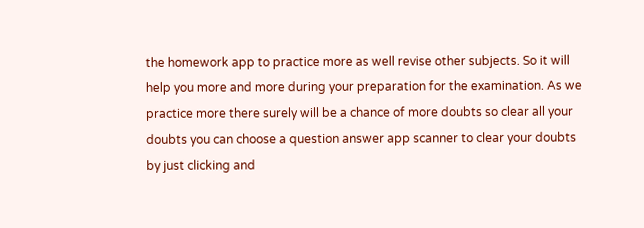the homework app to practice more as well revise other subjects. So it will help you more and more during your preparation for the examination. As we practice more there surely will be a chance of more doubts so clear all your doubts you can choose a question answer app scanner to clear your doubts by just clicking and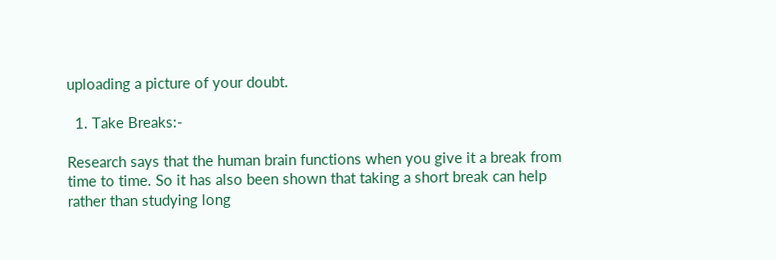uploading a picture of your doubt.

  1. Take Breaks:-

Research says that the human brain functions when you give it a break from time to time. So it has also been shown that taking a short break can help rather than studying long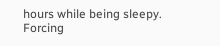hours while being sleepy.  Forcing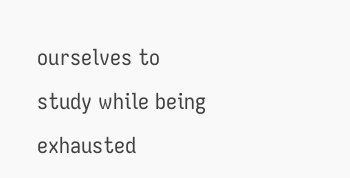ourselves to study while being exhausted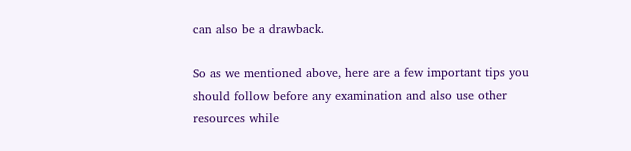can also be a drawback.

So as we mentioned above, here are a few important tips you should follow before any examination and also use other resources while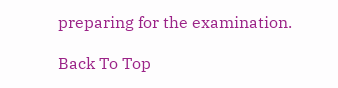preparing for the examination.

Back To Top